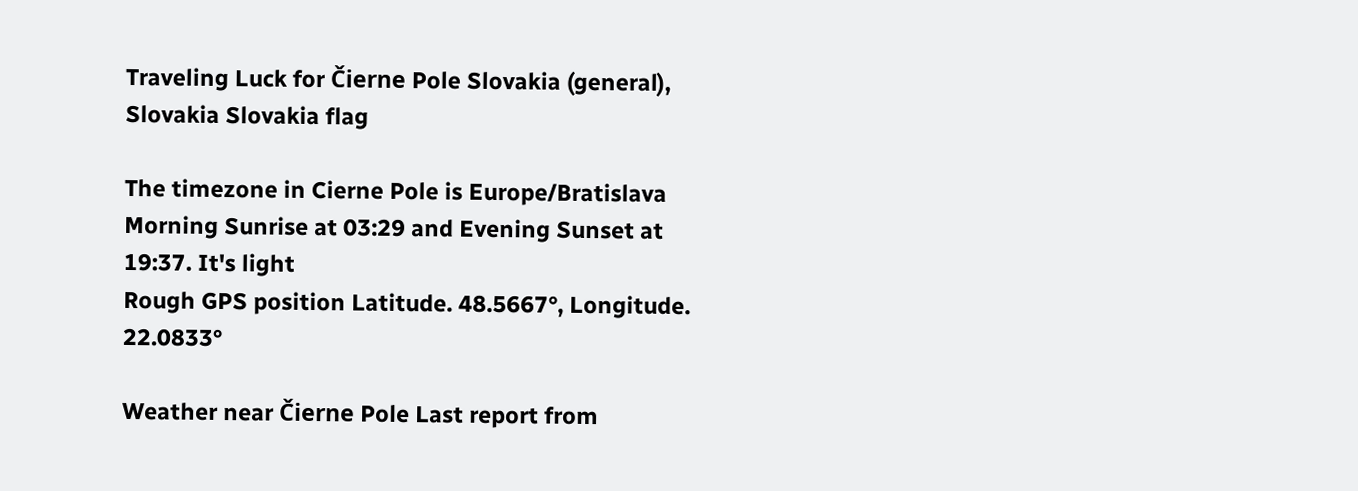Traveling Luck for Čierne Pole Slovakia (general), Slovakia Slovakia flag

The timezone in Cierne Pole is Europe/Bratislava
Morning Sunrise at 03:29 and Evening Sunset at 19:37. It's light
Rough GPS position Latitude. 48.5667°, Longitude. 22.0833°

Weather near Čierne Pole Last report from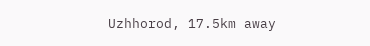Uzhhorod, 17.5km away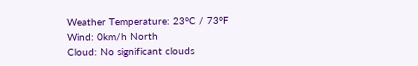Weather Temperature: 23°C / 73°F
Wind: 0km/h North
Cloud: No significant clouds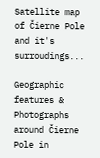Satellite map of Čierne Pole and it's surroudings...

Geographic features & Photographs around Čierne Pole in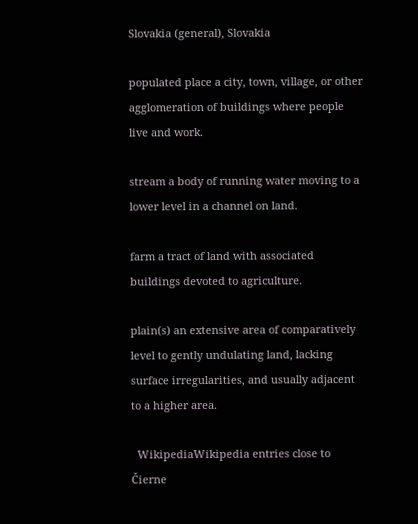Slovakia (general), Slovakia

populated place a city, town, village, or other agglomeration of buildings where people live and work.

stream a body of running water moving to a lower level in a channel on land.

farm a tract of land with associated buildings devoted to agriculture.

plain(s) an extensive area of comparatively level to gently undulating land, lacking surface irregularities, and usually adjacent to a higher area.

  WikipediaWikipedia entries close to Čierne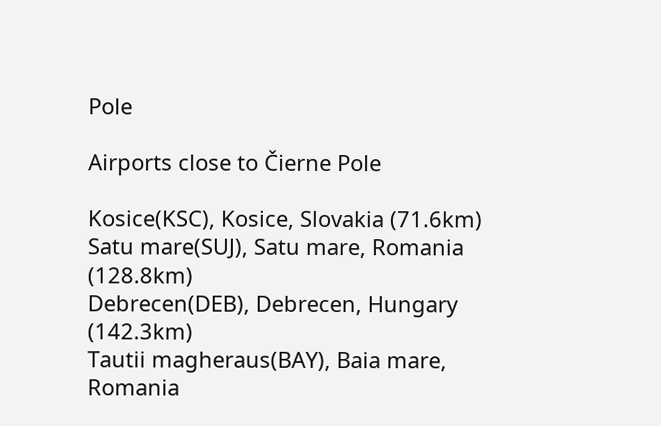Pole

Airports close to Čierne Pole

Kosice(KSC), Kosice, Slovakia (71.6km)
Satu mare(SUJ), Satu mare, Romania (128.8km)
Debrecen(DEB), Debrecen, Hungary (142.3km)
Tautii magheraus(BAY), Baia mare, Romania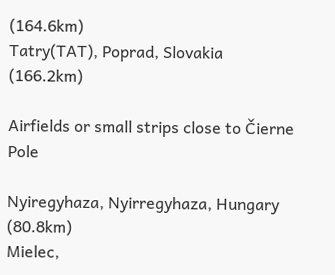(164.6km)
Tatry(TAT), Poprad, Slovakia (166.2km)

Airfields or small strips close to Čierne Pole

Nyiregyhaza, Nyirregyhaza, Hungary (80.8km)
Mielec,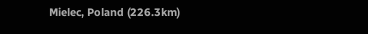Mielec, Poland (226.3km)